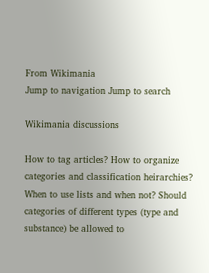From Wikimania
Jump to navigation Jump to search

Wikimania discussions

How to tag articles? How to organize categories and classification heirarchies? When to use lists and when not? Should categories of different types (type and substance) be allowed to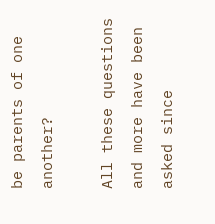be parents of one another?

All these questions and more have been asked since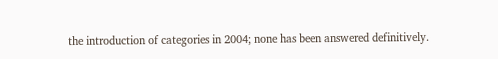the introduction of categories in 2004; none has been answered definitively.